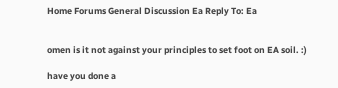Home Forums General Discussion Ea Reply To: Ea


omen is it not against your principles to set foot on EA soil. :)

have you done a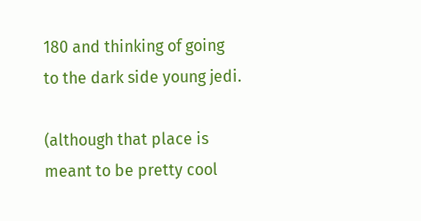180 and thinking of going to the dark side young jedi.

(although that place is meant to be pretty cool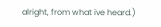alright, from what ive heard.)